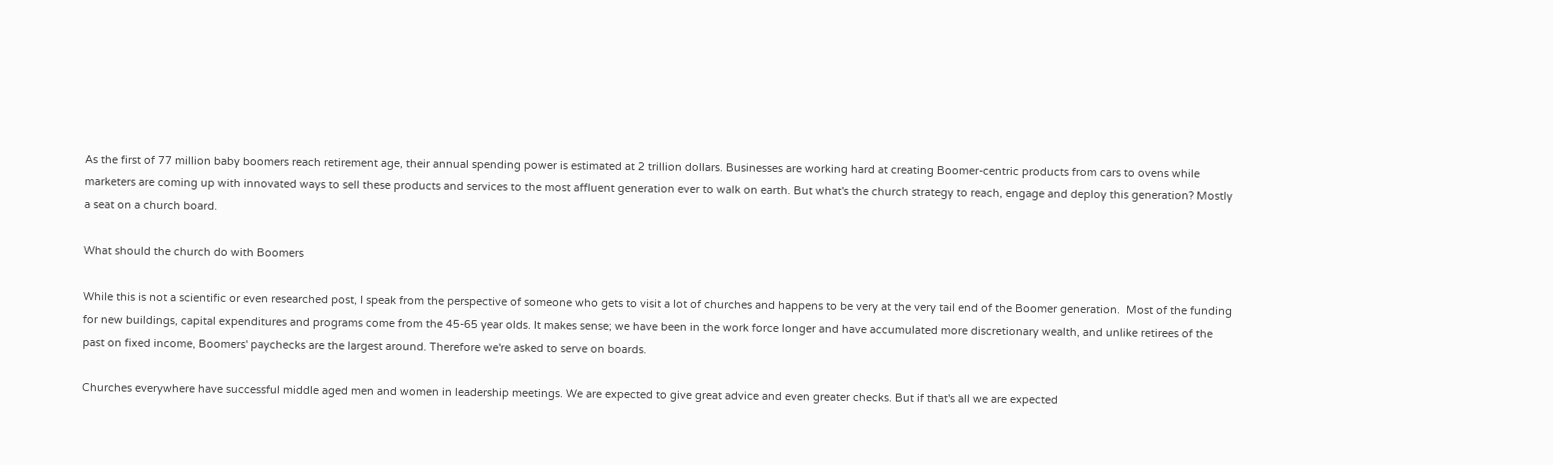As the first of 77 million baby boomers reach retirement age, their annual spending power is estimated at 2 trillion dollars. Businesses are working hard at creating Boomer-centric products from cars to ovens while marketers are coming up with innovated ways to sell these products and services to the most affluent generation ever to walk on earth. But what's the church strategy to reach, engage and deploy this generation? Mostly a seat on a church board.

What should the church do with Boomers

While this is not a scientific or even researched post, I speak from the perspective of someone who gets to visit a lot of churches and happens to be very at the very tail end of the Boomer generation.  Most of the funding for new buildings, capital expenditures and programs come from the 45-65 year olds. It makes sense; we have been in the work force longer and have accumulated more discretionary wealth, and unlike retirees of the past on fixed income, Boomers' paychecks are the largest around. Therefore we're asked to serve on boards.

Churches everywhere have successful middle aged men and women in leadership meetings. We are expected to give great advice and even greater checks. But if that's all we are expected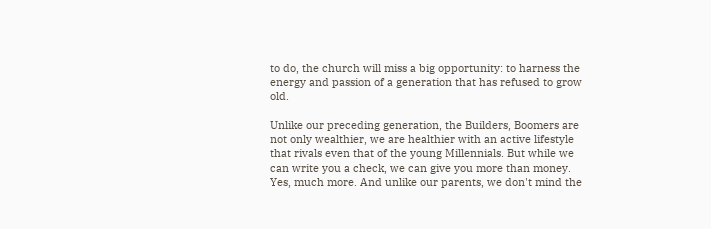to do, the church will miss a big opportunity: to harness the energy and passion of a generation that has refused to grow old.

Unlike our preceding generation, the Builders, Boomers are not only wealthier, we are healthier with an active lifestyle that rivals even that of the young Millennials. But while we can write you a check, we can give you more than money. Yes, much more. And unlike our parents, we don't mind the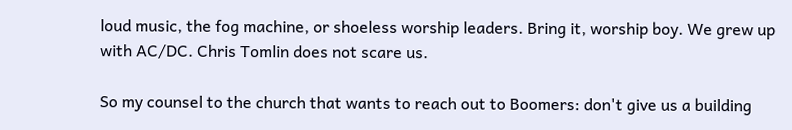loud music, the fog machine, or shoeless worship leaders. Bring it, worship boy. We grew up with AC/DC. Chris Tomlin does not scare us.

So my counsel to the church that wants to reach out to Boomers: don't give us a building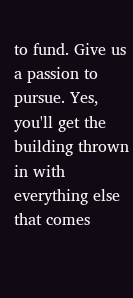to fund. Give us a passion to pursue. Yes, you'll get the building thrown in with everything else that comes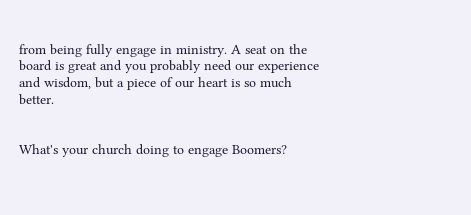from being fully engage in ministry. A seat on the board is great and you probably need our experience and wisdom, but a piece of our heart is so much better.


What's your church doing to engage Boomers?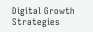Digital Growth Strategies